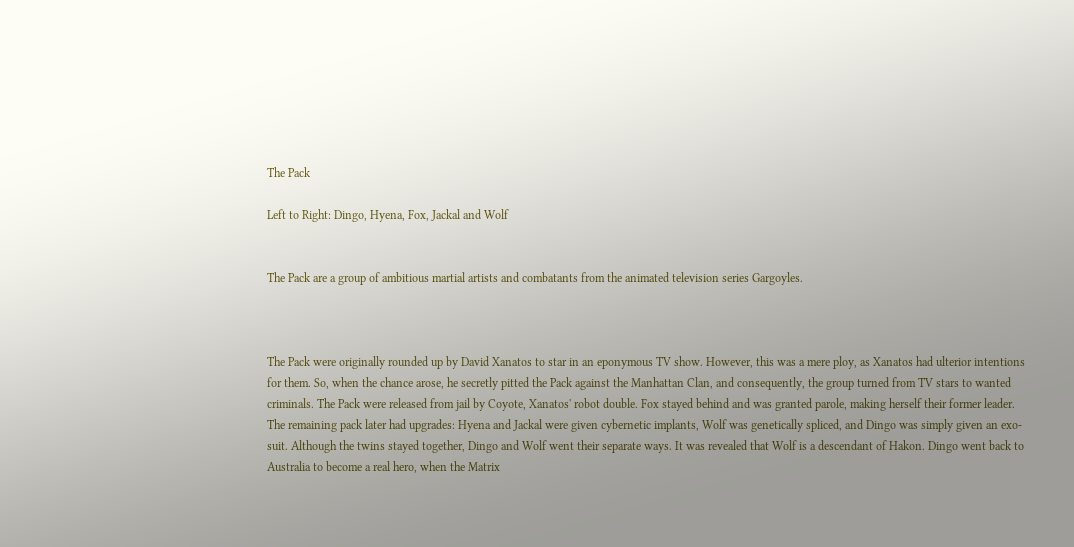The Pack

Left to Right: Dingo, Hyena, Fox, Jackal and Wolf


The Pack are a group of ambitious martial artists and combatants from the animated television series Gargoyles.



The Pack were originally rounded up by David Xanatos to star in an eponymous TV show. However, this was a mere ploy, as Xanatos had ulterior intentions for them. So, when the chance arose, he secretly pitted the Pack against the Manhattan Clan, and consequently, the group turned from TV stars to wanted criminals. The Pack were released from jail by Coyote, Xanatos' robot double. Fox stayed behind and was granted parole, making herself their former leader. The remaining pack later had upgrades: Hyena and Jackal were given cybernetic implants, Wolf was genetically spliced, and Dingo was simply given an exo-suit. Although the twins stayed together, Dingo and Wolf went their separate ways. It was revealed that Wolf is a descendant of Hakon. Dingo went back to Australia to become a real hero, when the Matrix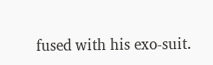fused with his exo-suit.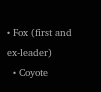• Fox (first and ex-leader)
  • Coyote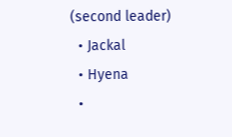(second leader)
  • Jackal
  • Hyena
  •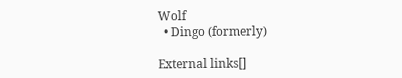Wolf
  • Dingo (formerly)

External links[]